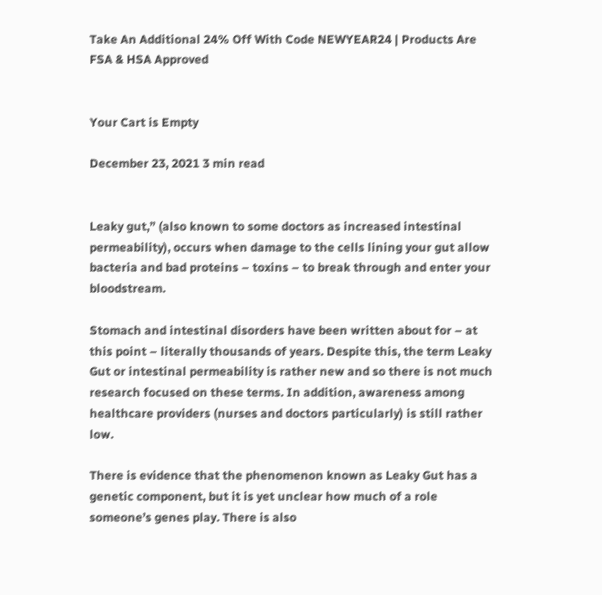Take An Additional 24% Off With Code NEWYEAR24 | Products Are FSA & HSA Approved


Your Cart is Empty

December 23, 2021 3 min read


Leaky gut,” (also known to some doctors as increased intestinal permeability), occurs when damage to the cells lining your gut allow bacteria and bad proteins – toxins – to break through and enter your bloodstream.

Stomach and intestinal disorders have been written about for – at this point – literally thousands of years. Despite this, the term Leaky Gut or intestinal permeability is rather new and so there is not much research focused on these terms. In addition, awareness among healthcare providers (nurses and doctors particularly) is still rather low.

There is evidence that the phenomenon known as Leaky Gut has a genetic component, but it is yet unclear how much of a role someone’s genes play. There is also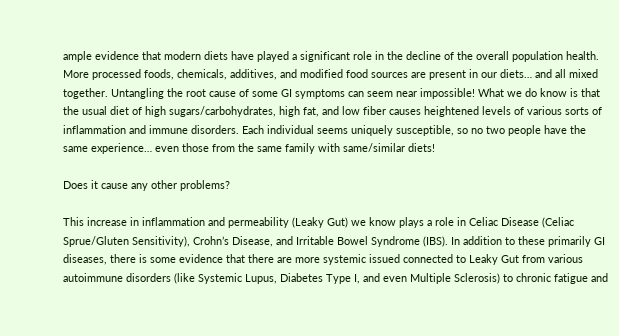ample evidence that modern diets have played a significant role in the decline of the overall population health. More processed foods, chemicals, additives, and modified food sources are present in our diets… and all mixed together. Untangling the root cause of some GI symptoms can seem near impossible! What we do know is that the usual diet of high sugars/carbohydrates, high fat, and low fiber causes heightened levels of various sorts of inflammation and immune disorders. Each individual seems uniquely susceptible, so no two people have the same experience… even those from the same family with same/similar diets!

Does it cause any other problems?

This increase in inflammation and permeability (Leaky Gut) we know plays a role in Celiac Disease (Celiac Sprue/Gluten Sensitivity), Crohn’s Disease, and Irritable Bowel Syndrome (IBS). In addition to these primarily GI diseases, there is some evidence that there are more systemic issued connected to Leaky Gut from various autoimmune disorders (like Systemic Lupus, Diabetes Type I, and even Multiple Sclerosis) to chronic fatigue and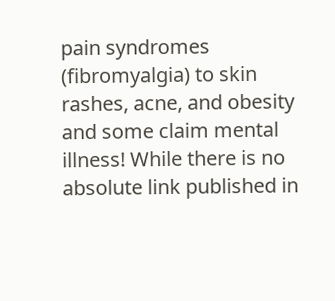pain syndromes (fibromyalgia) to skin rashes, acne, and obesity and some claim mental illness! While there is no absolute link published in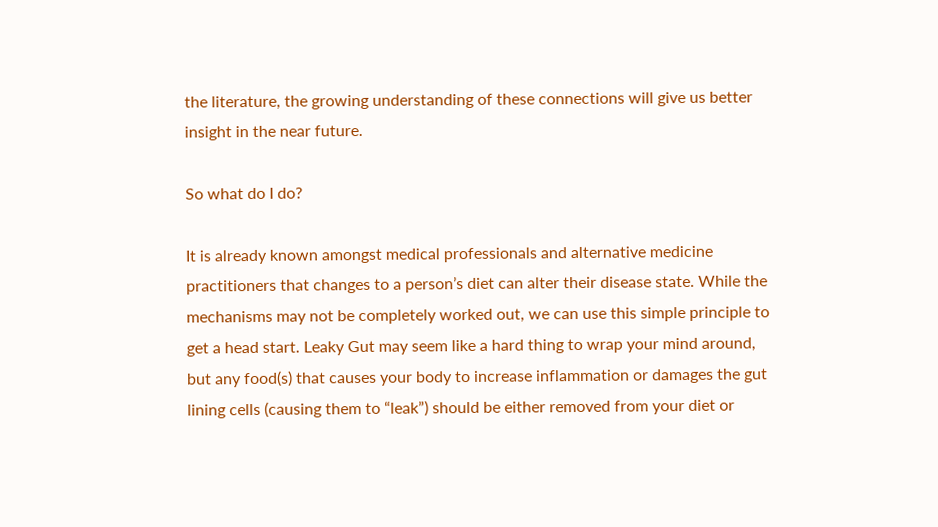the literature, the growing understanding of these connections will give us better insight in the near future.

So what do I do?

It is already known amongst medical professionals and alternative medicine practitioners that changes to a person’s diet can alter their disease state. While the mechanisms may not be completely worked out, we can use this simple principle to get a head start. Leaky Gut may seem like a hard thing to wrap your mind around, but any food(s) that causes your body to increase inflammation or damages the gut lining cells (causing them to “leak”) should be either removed from your diet or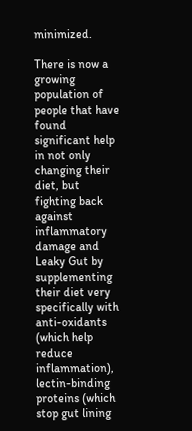minimized.

There is now a growing population of people that have found significant help in not only changing their diet, but fighting back against inflammatory damage and Leaky Gut by supplementing their diet very specifically with anti-oxidants (which help reduce inflammation), lectin-binding proteins (which stop gut lining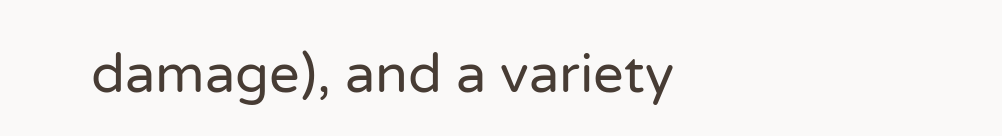damage), and a variety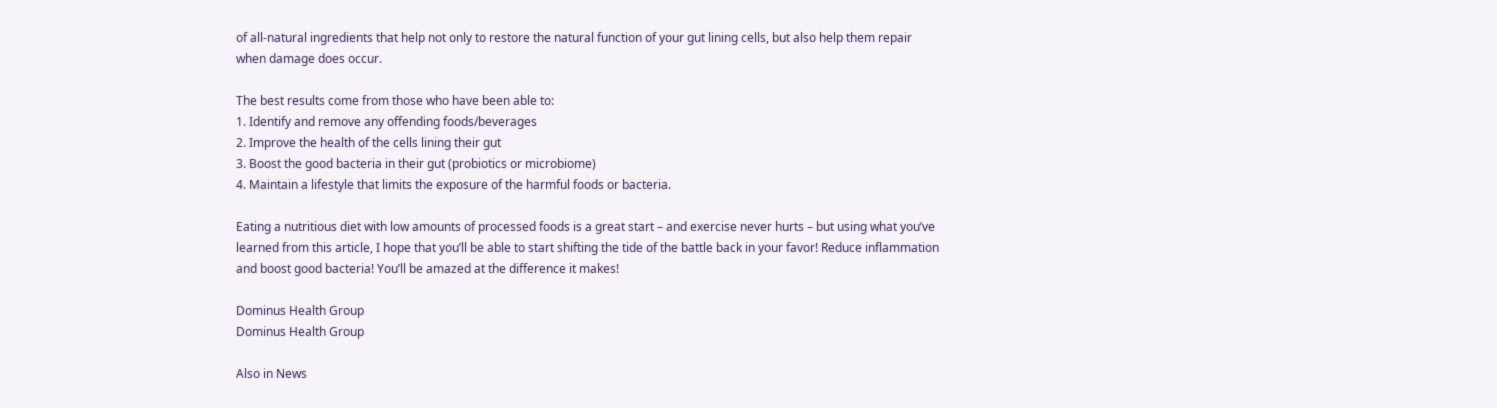of all-natural ingredients that help not only to restore the natural function of your gut lining cells, but also help them repair when damage does occur.

The best results come from those who have been able to:
1. Identify and remove any offending foods/beverages
2. Improve the health of the cells lining their gut
3. Boost the good bacteria in their gut (probiotics or microbiome)
4. Maintain a lifestyle that limits the exposure of the harmful foods or bacteria.

Eating a nutritious diet with low amounts of processed foods is a great start – and exercise never hurts – but using what you’ve learned from this article, I hope that you’ll be able to start shifting the tide of the battle back in your favor! Reduce inflammation and boost good bacteria! You’ll be amazed at the difference it makes!

Dominus Health Group
Dominus Health Group

Also in News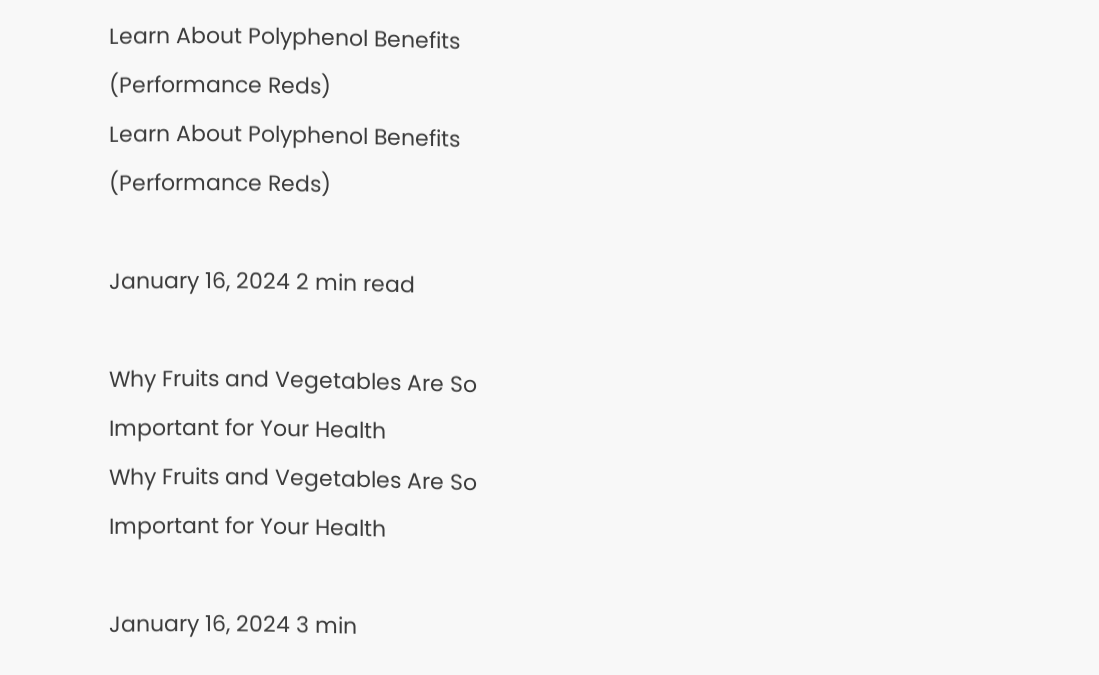Learn About Polyphenol Benefits (Performance Reds)
Learn About Polyphenol Benefits (Performance Reds)

January 16, 2024 2 min read

Why Fruits and Vegetables Are So Important for Your Health
Why Fruits and Vegetables Are So Important for Your Health

January 16, 2024 3 min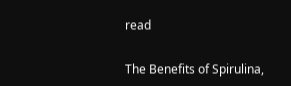read

The Benefits of Spirulina,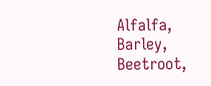Alfalfa, Barley, Beetroot,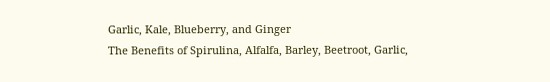Garlic, Kale, Blueberry, and Ginger
The Benefits of Spirulina, Alfalfa, Barley, Beetroot, Garlic,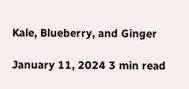Kale, Blueberry, and Ginger

January 11, 2024 3 min read